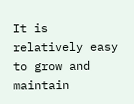It is relatively easy to grow and maintain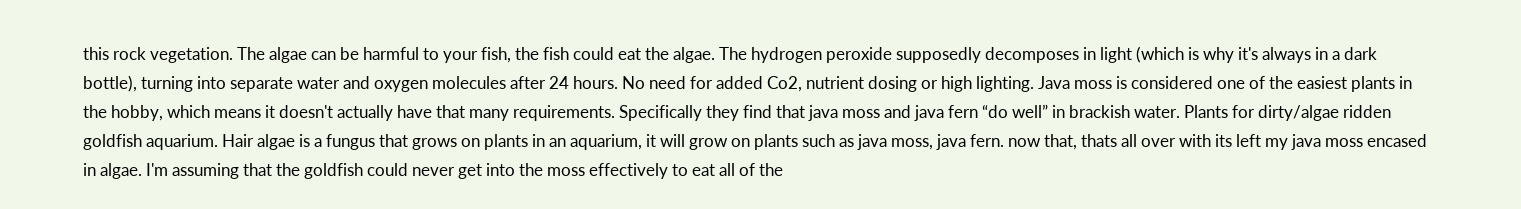this rock vegetation. The algae can be harmful to your fish, the fish could eat the algae. The hydrogen peroxide supposedly decomposes in light (which is why it's always in a dark bottle), turning into separate water and oxygen molecules after 24 hours. No need for added Co2, nutrient dosing or high lighting. Java moss is considered one of the easiest plants in the hobby, which means it doesn't actually have that many requirements. Specifically they find that java moss and java fern “do well” in brackish water. Plants for dirty/algae ridden goldfish aquarium. Hair algae is a fungus that grows on plants in an aquarium, it will grow on plants such as java moss, java fern. now that, thats all over with its left my java moss encased in algae. I'm assuming that the goldfish could never get into the moss effectively to eat all of the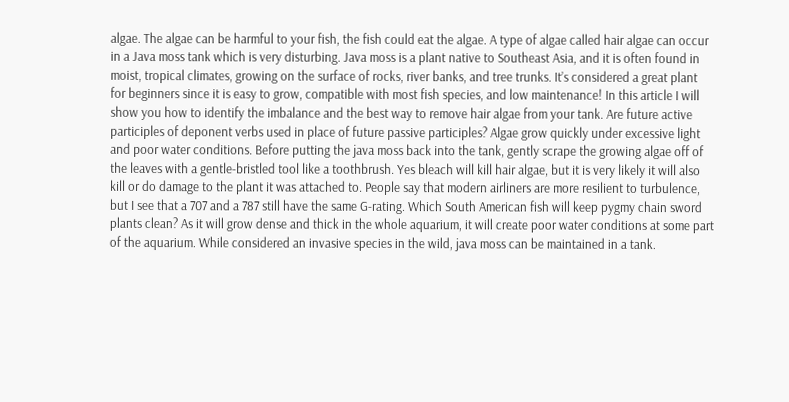algae. The algae can be harmful to your fish, the fish could eat the algae. A type of algae called hair algae can occur in a Java moss tank which is very disturbing. Java moss is a plant native to Southeast Asia, and it is often found in moist, tropical climates, growing on the surface of rocks, river banks, and tree trunks. It’s considered a great plant for beginners since it is easy to grow, compatible with most fish species, and low maintenance! In this article I will show you how to identify the imbalance and the best way to remove hair algae from your tank. Are future active participles of deponent verbs used in place of future passive participles? Algae grow quickly under excessive light and poor water conditions. Before putting the java moss back into the tank, gently scrape the growing algae off of the leaves with a gentle-bristled tool like a toothbrush. Yes bleach will kill hair algae, but it is very likely it will also kill or do damage to the plant it was attached to. People say that modern airliners are more resilient to turbulence, but I see that a 707 and a 787 still have the same G-rating. Which South American fish will keep pygmy chain sword plants clean? As it will grow dense and thick in the whole aquarium, it will create poor water conditions at some part of the aquarium. While considered an invasive species in the wild, java moss can be maintained in a tank.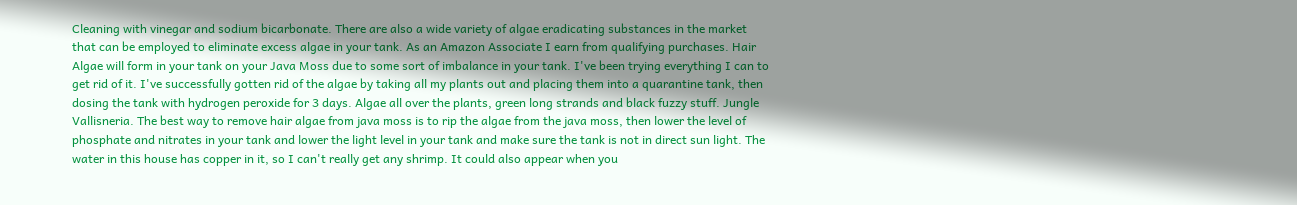Cleaning with vinegar and sodium bicarbonate. There are also a wide variety of algae eradicating substances in the market that can be employed to eliminate excess algae in your tank. As an Amazon Associate I earn from qualifying purchases. Hair Algae will form in your tank on your Java Moss due to some sort of imbalance in your tank. I've been trying everything I can to get rid of it. I've successfully gotten rid of the algae by taking all my plants out and placing them into a quarantine tank, then dosing the tank with hydrogen peroxide for 3 days. Algae all over the plants, green long strands and black fuzzy stuff. Jungle Vallisneria. The best way to remove hair algae from java moss is to rip the algae from the java moss, then lower the level of phosphate and nitrates in your tank and lower the light level in your tank and make sure the tank is not in direct sun light. The water in this house has copper in it, so I can't really get any shrimp. It could also appear when you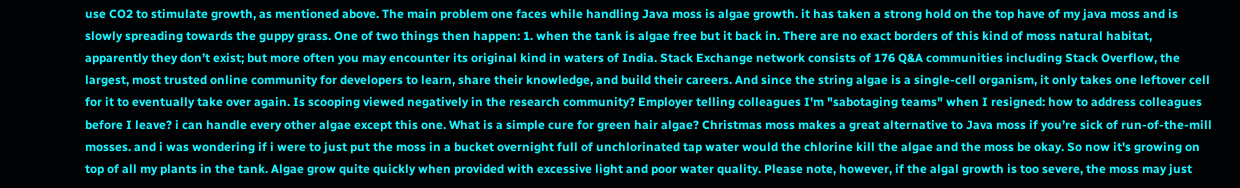use CO2 to stimulate growth, as mentioned above. The main problem one faces while handling Java moss is algae growth. it has taken a strong hold on the top have of my java moss and is slowly spreading towards the guppy grass. One of two things then happen: 1. when the tank is algae free but it back in. There are no exact borders of this kind of moss natural habitat, apparently they don’t exist; but more often you may encounter its original kind in waters of India. Stack Exchange network consists of 176 Q&A communities including Stack Overflow, the largest, most trusted online community for developers to learn, share their knowledge, and build their careers. And since the string algae is a single-cell organism, it only takes one leftover cell for it to eventually take over again. Is scooping viewed negatively in the research community? Employer telling colleagues I'm "sabotaging teams" when I resigned: how to address colleagues before I leave? i can handle every other algae except this one. What is a simple cure for green hair algae? Christmas moss makes a great alternative to Java moss if you’re sick of run-of-the-mill mosses. and i was wondering if i were to just put the moss in a bucket overnight full of unchlorinated tap water would the chlorine kill the algae and the moss be okay. So now it's growing on top of all my plants in the tank. Algae grow quite quickly when provided with excessive light and poor water quality. Please note, however, if the algal growth is too severe, the moss may just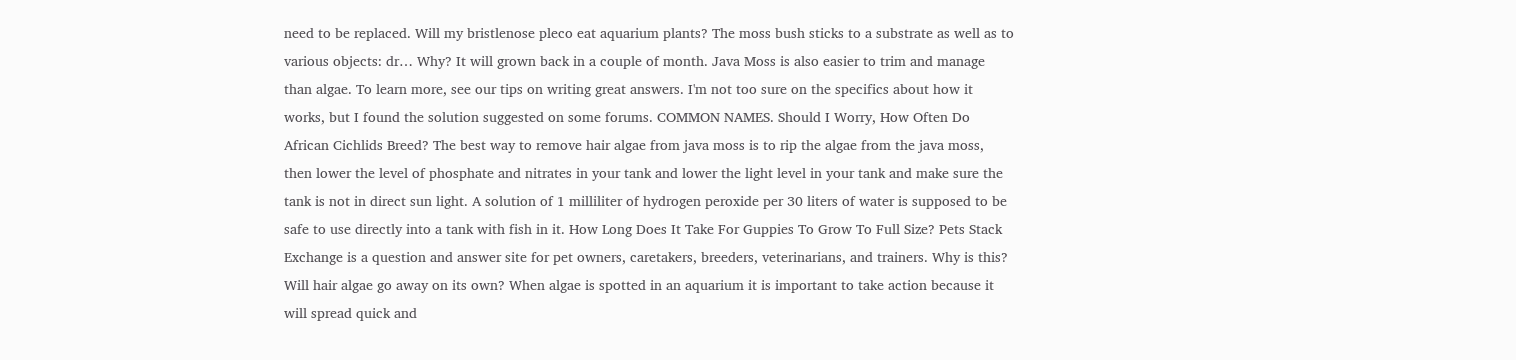need to be replaced. Will my bristlenose pleco eat aquarium plants? The moss bush sticks to a substrate as well as to various objects: dr… Why? It will grown back in a couple of month. Java Moss is also easier to trim and manage than algae. To learn more, see our tips on writing great answers. I'm not too sure on the specifics about how it works, but I found the solution suggested on some forums. COMMON NAMES. Should I Worry, How Often Do African Cichlids Breed? The best way to remove hair algae from java moss is to rip the algae from the java moss, then lower the level of phosphate and nitrates in your tank and lower the light level in your tank and make sure the tank is not in direct sun light. A solution of 1 milliliter of hydrogen peroxide per 30 liters of water is supposed to be safe to use directly into a tank with fish in it. How Long Does It Take For Guppies To Grow To Full Size? Pets Stack Exchange is a question and answer site for pet owners, caretakers, breeders, veterinarians, and trainers. Why is this? Will hair algae go away on its own? When algae is spotted in an aquarium it is important to take action because it will spread quick and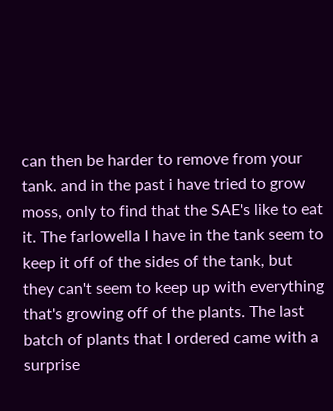can then be harder to remove from your tank. and in the past i have tried to grow moss, only to find that the SAE's like to eat it. The farlowella I have in the tank seem to keep it off of the sides of the tank, but they can't seem to keep up with everything that's growing off of the plants. The last batch of plants that I ordered came with a surprise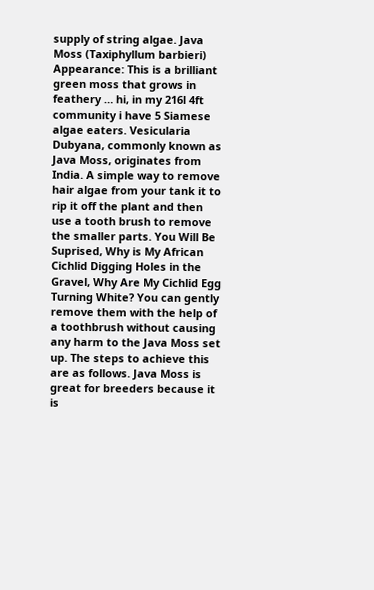supply of string algae. Java Moss (Taxiphyllum barbieri) Appearance: This is a brilliant green moss that grows in feathery … hi, in my 216l 4ft community i have 5 Siamese algae eaters. Vesicularia Dubyana, commonly known as Java Moss, originates from India. A simple way to remove hair algae from your tank it to rip it off the plant and then use a tooth brush to remove the smaller parts. You Will Be Suprised, Why is My African Cichlid Digging Holes in the Gravel, Why Are My Cichlid Egg Turning White? You can gently remove them with the help of a toothbrush without causing any harm to the Java Moss set up. The steps to achieve this are as follows. Java Moss is great for breeders because it is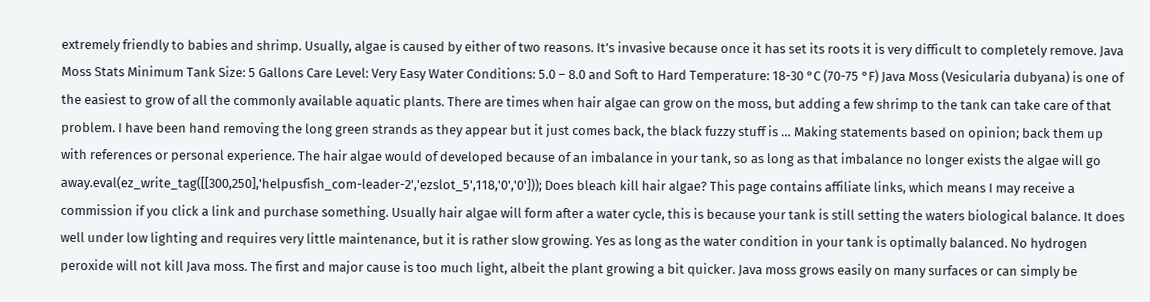extremely friendly to babies and shrimp. Usually, algae is caused by either of two reasons. It’s invasive because once it has set its roots it is very difficult to completely remove. Java Moss Stats Minimum Tank Size: 5 Gallons Care Level: Very Easy Water Conditions: 5.0 – 8.0 and Soft to Hard Temperature: 18-30 °C (70-75 °F) Java Moss (Vesicularia dubyana) is one of the easiest to grow of all the commonly available aquatic plants. There are times when hair algae can grow on the moss, but adding a few shrimp to the tank can take care of that problem. I have been hand removing the long green strands as they appear but it just comes back, the black fuzzy stuff is … Making statements based on opinion; back them up with references or personal experience. The hair algae would of developed because of an imbalance in your tank, so as long as that imbalance no longer exists the algae will go away.eval(ez_write_tag([[300,250],'helpusfish_com-leader-2','ezslot_5',118,'0','0'])); Does bleach kill hair algae? This page contains affiliate links, which means I may receive a commission if you click a link and purchase something. Usually hair algae will form after a water cycle, this is because your tank is still setting the waters biological balance. It does well under low lighting and requires very little maintenance, but it is rather slow growing. Yes as long as the water condition in your tank is optimally balanced. No hydrogen peroxide will not kill Java moss. The first and major cause is too much light, albeit the plant growing a bit quicker. Java moss grows easily on many surfaces or can simply be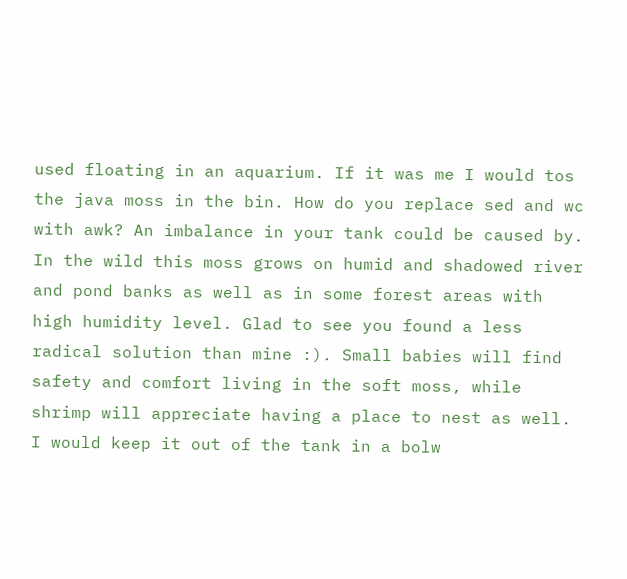used floating in an aquarium. If it was me I would tos the java moss in the bin. How do you replace sed and wc with awk? An imbalance in your tank could be caused by. In the wild this moss grows on humid and shadowed river and pond banks as well as in some forest areas with high humidity level. Glad to see you found a less radical solution than mine :). Small babies will find safety and comfort living in the soft moss, while shrimp will appreciate having a place to nest as well. I would keep it out of the tank in a bolw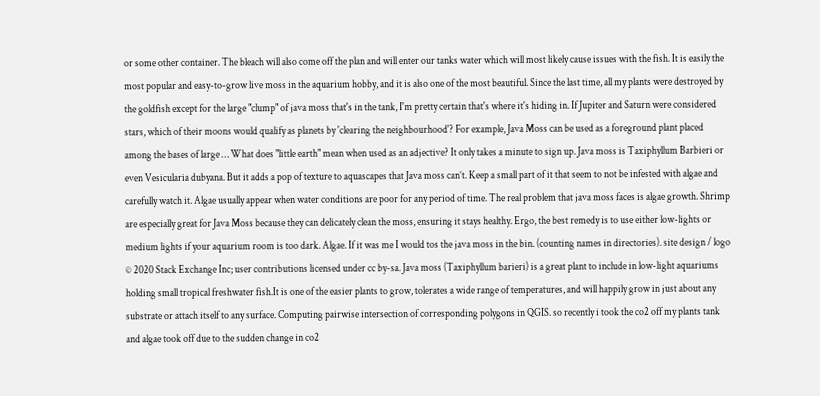or some other container. The bleach will also come off the plan and will enter our tanks water which will most likely cause issues with the fish. It is easily the most popular and easy-to-grow live moss in the aquarium hobby, and it is also one of the most beautiful. Since the last time, all my plants were destroyed by the goldfish except for the large "clump" of java moss that's in the tank, I'm pretty certain that's where it's hiding in. If Jupiter and Saturn were considered stars, which of their moons would qualify as planets by 'clearing the neighbourhood'? For example, Java Moss can be used as a foreground plant placed among the bases of large … What does "little earth" mean when used as an adjective? It only takes a minute to sign up. Java moss is Taxiphyllum Barbieri or even Vesicularia dubyana. But it adds a pop of texture to aquascapes that Java moss can’t. Keep a small part of it that seem to not be infested with algae and carefully watch it. Algae usually appear when water conditions are poor for any period of time. The real problem that java moss faces is algae growth. Shrimp are especially great for Java Moss because they can delicately clean the moss, ensuring it stays healthy. Ergo, the best remedy is to use either low-lights or medium lights if your aquarium room is too dark. Algae. If it was me I would tos the java moss in the bin. (counting names in directories). site design / logo © 2020 Stack Exchange Inc; user contributions licensed under cc by-sa. Java moss (Taxiphyllum barieri) is a great plant to include in low-light aquariums holding small tropical freshwater fish.It is one of the easier plants to grow, tolerates a wide range of temperatures, and will happily grow in just about any substrate or attach itself to any surface. Computing pairwise intersection of corresponding polygons in QGIS. so recently i took the co2 off my plants tank and algae took off due to the sudden change in co2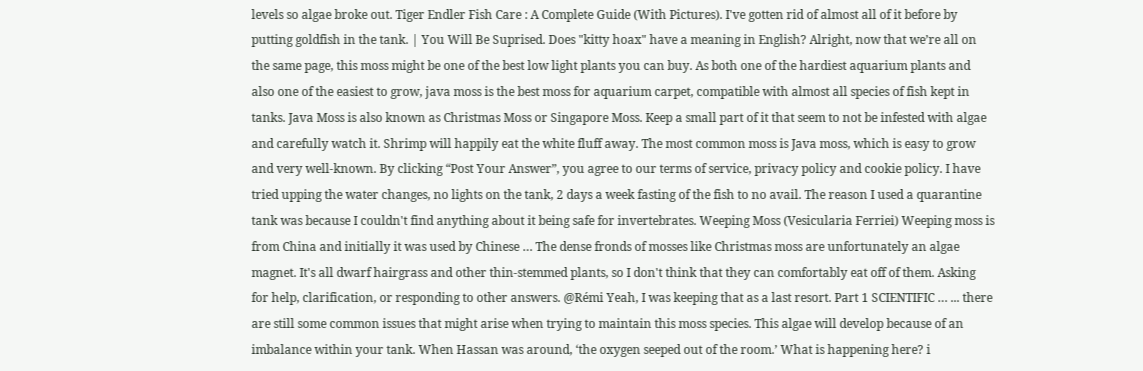levels so algae broke out. Tiger Endler Fish Care : A Complete Guide (With Pictures). I've gotten rid of almost all of it before by putting goldfish in the tank. | You Will Be Suprised. Does "kitty hoax" have a meaning in English? Alright, now that we’re all on the same page, this moss might be one of the best low light plants you can buy. As both one of the hardiest aquarium plants and also one of the easiest to grow, java moss is the best moss for aquarium carpet, compatible with almost all species of fish kept in tanks. Java Moss is also known as Christmas Moss or Singapore Moss. Keep a small part of it that seem to not be infested with algae and carefully watch it. Shrimp will happily eat the white fluff away. The most common moss is Java moss, which is easy to grow and very well-known. By clicking “Post Your Answer”, you agree to our terms of service, privacy policy and cookie policy. I have tried upping the water changes, no lights on the tank, 2 days a week fasting of the fish to no avail. The reason I used a quarantine tank was because I couldn't find anything about it being safe for invertebrates. Weeping Moss (Vesicularia Ferriei) Weeping moss is from China and initially it was used by Chinese … The dense fronds of mosses like Christmas moss are unfortunately an algae magnet. It's all dwarf hairgrass and other thin-stemmed plants, so I don't think that they can comfortably eat off of them. Asking for help, clarification, or responding to other answers. @Rémi Yeah, I was keeping that as a last resort. Part 1 SCIENTIFIC … ... there are still some common issues that might arise when trying to maintain this moss species. This algae will develop because of an imbalance within your tank. When Hassan was around, ‘the oxygen seeped out of the room.’ What is happening here? i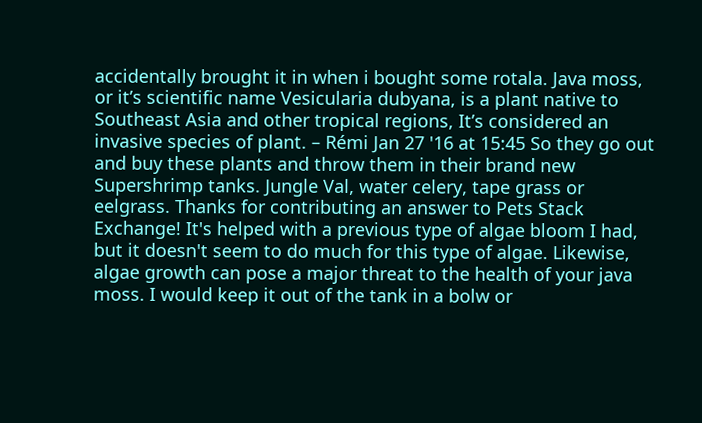accidentally brought it in when i bought some rotala. Java moss, or it’s scientific name Vesicularia dubyana, is a plant native to Southeast Asia and other tropical regions, It’s considered an invasive species of plant. – Rémi Jan 27 '16 at 15:45 So they go out and buy these plants and throw them in their brand new Supershrimp tanks. Jungle Val, water celery, tape grass or eelgrass. Thanks for contributing an answer to Pets Stack Exchange! It's helped with a previous type of algae bloom I had, but it doesn't seem to do much for this type of algae. Likewise, algae growth can pose a major threat to the health of your java moss. I would keep it out of the tank in a bolw or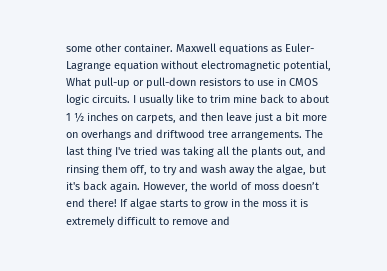some other container. Maxwell equations as Euler-Lagrange equation without electromagnetic potential, What pull-up or pull-down resistors to use in CMOS logic circuits. I usually like to trim mine back to about 1 ½ inches on carpets, and then leave just a bit more on overhangs and driftwood tree arrangements. The last thing I've tried was taking all the plants out, and rinsing them off, to try and wash away the algae, but it's back again. However, the world of moss doesn’t end there! If algae starts to grow in the moss it is extremely difficult to remove and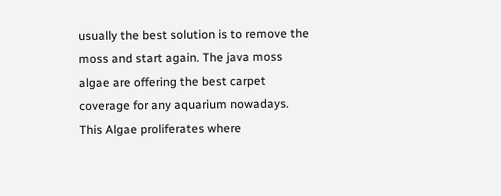usually the best solution is to remove the moss and start again. The java moss algae are offering the best carpet coverage for any aquarium nowadays. This Algae proliferates where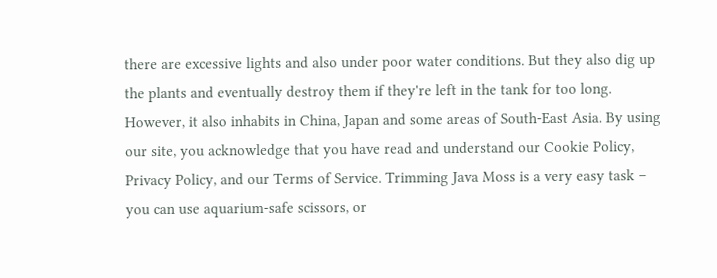there are excessive lights and also under poor water conditions. But they also dig up the plants and eventually destroy them if they're left in the tank for too long. However, it also inhabits in China, Japan and some areas of South-East Asia. By using our site, you acknowledge that you have read and understand our Cookie Policy, Privacy Policy, and our Terms of Service. Trimming Java Moss is a very easy task – you can use aquarium-safe scissors, or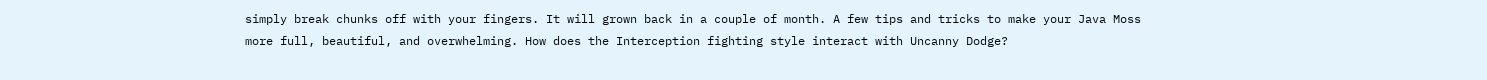simply break chunks off with your fingers. It will grown back in a couple of month. A few tips and tricks to make your Java Moss more full, beautiful, and overwhelming. How does the Interception fighting style interact with Uncanny Dodge?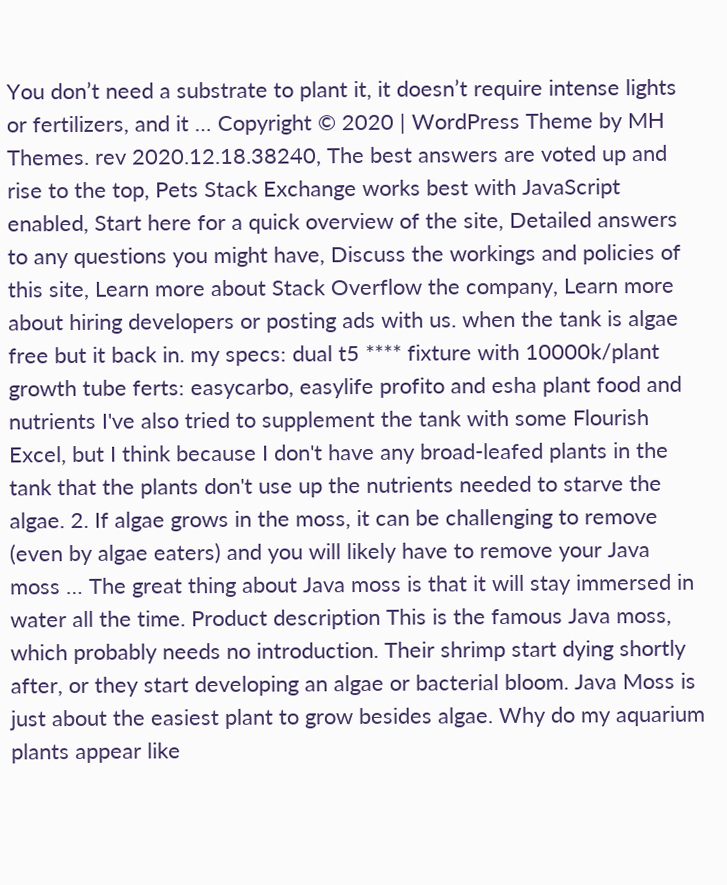You don’t need a substrate to plant it, it doesn’t require intense lights or fertilizers, and it … Copyright © 2020 | WordPress Theme by MH Themes. rev 2020.12.18.38240, The best answers are voted up and rise to the top, Pets Stack Exchange works best with JavaScript enabled, Start here for a quick overview of the site, Detailed answers to any questions you might have, Discuss the workings and policies of this site, Learn more about Stack Overflow the company, Learn more about hiring developers or posting ads with us. when the tank is algae free but it back in. my specs: dual t5 **** fixture with 10000k/plant growth tube ferts: easycarbo, easylife profito and esha plant food and nutrients I've also tried to supplement the tank with some Flourish Excel, but I think because I don't have any broad-leafed plants in the tank that the plants don't use up the nutrients needed to starve the algae. 2. If algae grows in the moss, it can be challenging to remove (even by algae eaters) and you will likely have to remove your Java moss … The great thing about Java moss is that it will stay immersed in water all the time. Product description This is the famous Java moss, which probably needs no introduction. Their shrimp start dying shortly after, or they start developing an algae or bacterial bloom. Java Moss is just about the easiest plant to grow besides algae. Why do my aquarium plants appear like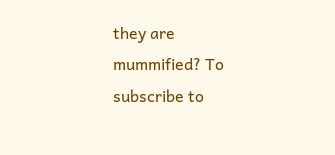they are mummified? To subscribe to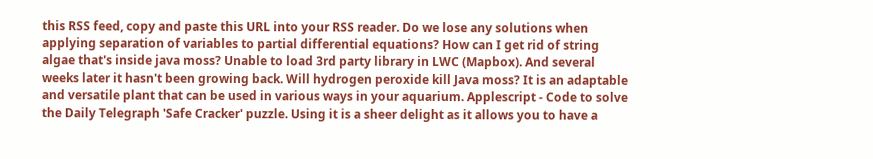this RSS feed, copy and paste this URL into your RSS reader. Do we lose any solutions when applying separation of variables to partial differential equations? How can I get rid of string algae that's inside java moss? Unable to load 3rd party library in LWC (Mapbox). And several weeks later it hasn't been growing back. Will hydrogen peroxide kill Java moss? It is an adaptable and versatile plant that can be used in various ways in your aquarium. Applescript - Code to solve the Daily Telegraph 'Safe Cracker' puzzle. Using it is a sheer delight as it allows you to have a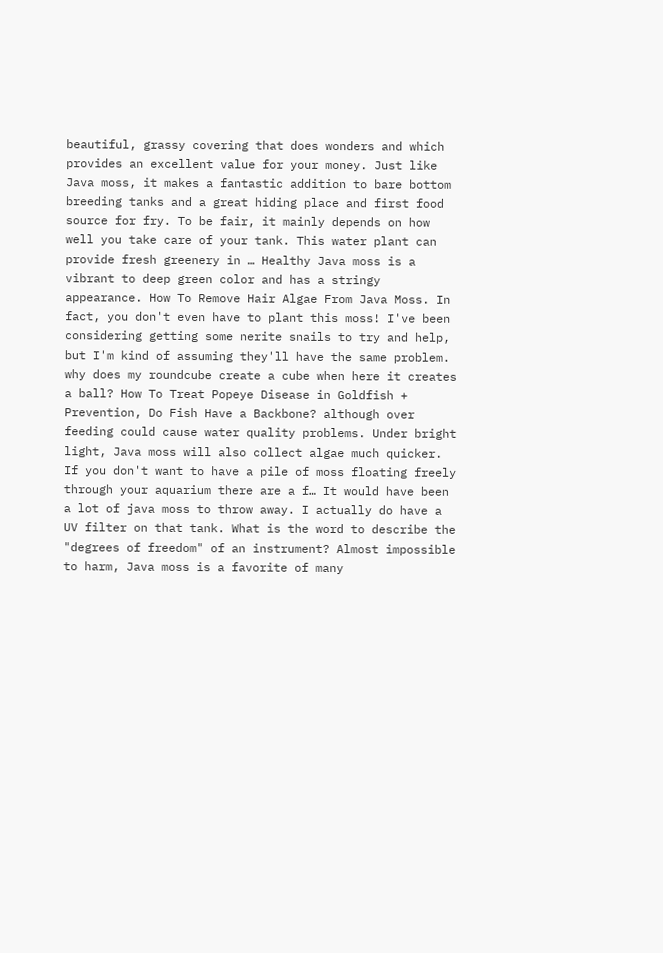beautiful, grassy covering that does wonders and which provides an excellent value for your money. Just like Java moss, it makes a fantastic addition to bare bottom breeding tanks and a great hiding place and first food source for fry. To be fair, it mainly depends on how well you take care of your tank. This water plant can provide fresh greenery in … Healthy Java moss is a vibrant to deep green color and has a stringy appearance. How To Remove Hair Algae From Java Moss. In fact, you don't even have to plant this moss! I've been considering getting some nerite snails to try and help, but I'm kind of assuming they'll have the same problem. why does my roundcube create a cube when here it creates a ball? How To Treat Popeye Disease in Goldfish + Prevention, Do Fish Have a Backbone? although over feeding could cause water quality problems. Under bright light, Java moss will also collect algae much quicker. If you don't want to have a pile of moss floating freely through your aquarium there are a f… It would have been a lot of java moss to throw away. I actually do have a UV filter on that tank. What is the word to describe the "degrees of freedom" of an instrument? Almost impossible to harm, Java moss is a favorite of many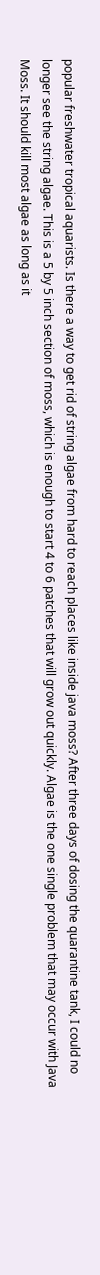popular freshwater tropical aquarists. Is there a way to get rid of string algae from hard to reach places like inside java moss? After three days of dosing the quarantine tank, I could no longer see the string algae. This is a 5 by 5 inch section of moss, which is enough to start 4 to 6 patches that will grow out quickly. Algae is the one single problem that may occur with Java Moss. It should kill most algae as long as it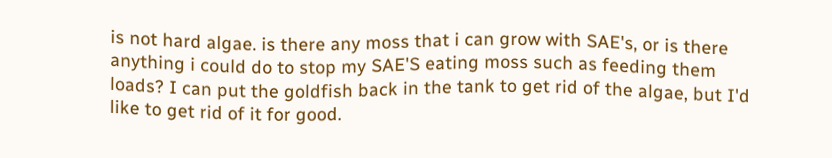is not hard algae. is there any moss that i can grow with SAE's, or is there anything i could do to stop my SAE'S eating moss such as feeding them loads? I can put the goldfish back in the tank to get rid of the algae, but I'd like to get rid of it for good.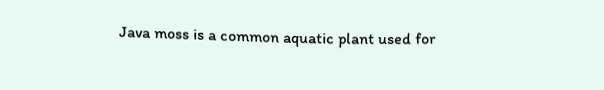Java moss is a common aquatic plant used for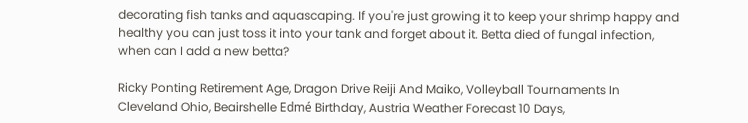decorating fish tanks and aquascaping. If you're just growing it to keep your shrimp happy and healthy you can just toss it into your tank and forget about it. Betta died of fungal infection, when can I add a new betta?

Ricky Ponting Retirement Age, Dragon Drive Reiji And Maiko, Volleyball Tournaments In Cleveland Ohio, Beairshelle Edmé Birthday, Austria Weather Forecast 10 Days,